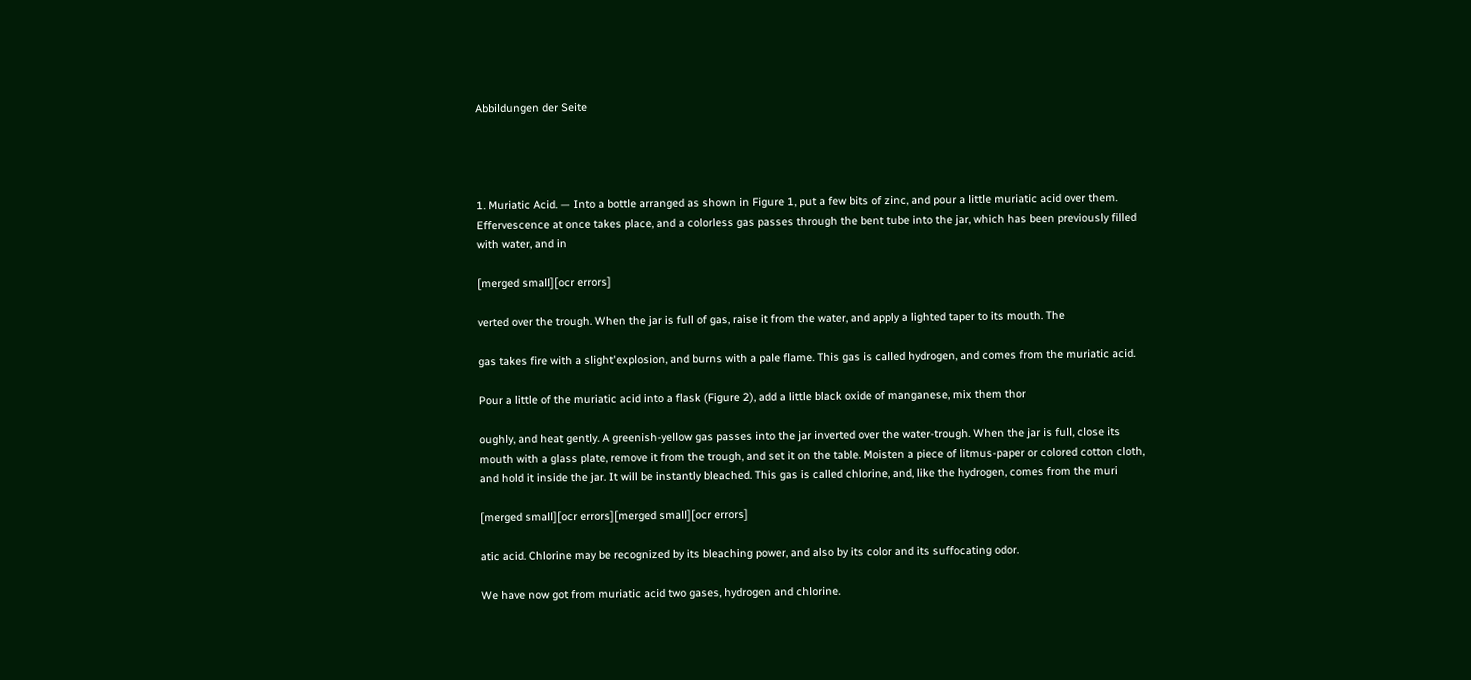Abbildungen der Seite




1. Muriatic Acid. — Into a bottle arranged as shown in Figure 1, put a few bits of zinc, and pour a little muriatic acid over them. Effervescence at once takes place, and a colorless gas passes through the bent tube into the jar, which has been previously filled with water, and in

[merged small][ocr errors]

verted over the trough. When the jar is full of gas, raise it from the water, and apply a lighted taper to its mouth. The

gas takes fire with a slight'explosion, and burns with a pale flame. This gas is called hydrogen, and comes from the muriatic acid.

Pour a little of the muriatic acid into a flask (Figure 2), add a little black oxide of manganese, mix them thor

oughly, and heat gently. A greenish-yellow gas passes into the jar inverted over the water-trough. When the jar is full, close its mouth with a glass plate, remove it from the trough, and set it on the table. Moisten a piece of litmus-paper or colored cotton cloth, and hold it inside the jar. It will be instantly bleached. This gas is called chlorine, and, like the hydrogen, comes from the muri

[merged small][ocr errors][merged small][ocr errors]

atic acid. Chlorine may be recognized by its bleaching power, and also by its color and its suffocating odor.

We have now got from muriatic acid two gases, hydrogen and chlorine.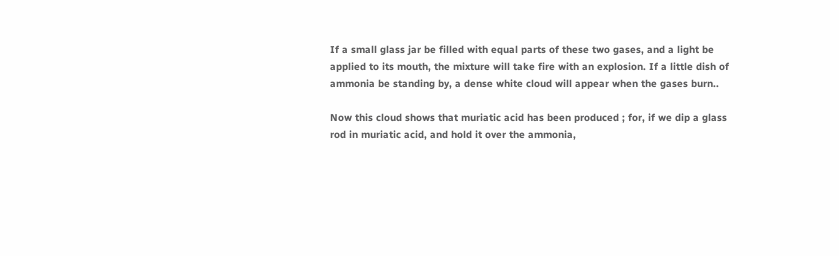If a small glass jar be filled with equal parts of these two gases, and a light be applied to its mouth, the mixture will take fire with an explosion. If a little dish of ammonia be standing by, a dense white cloud will appear when the gases burn..

Now this cloud shows that muriatic acid has been produced ; for, if we dip a glass rod in muriatic acid, and hold it over the ammonia,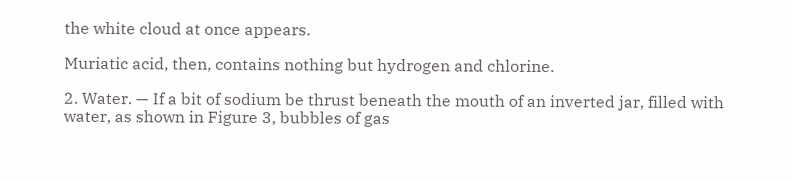the white cloud at once appears.

Muriatic acid, then, contains nothing but hydrogen and chlorine.

2. Water. — If a bit of sodium be thrust beneath the mouth of an inverted jar, filled with water, as shown in Figure 3, bubbles of gas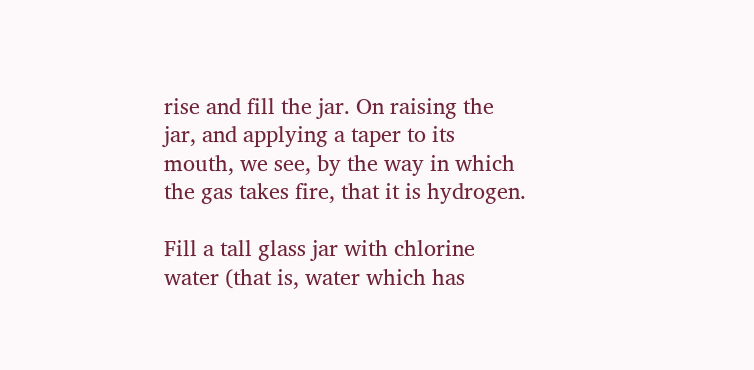rise and fill the jar. On raising the jar, and applying a taper to its mouth, we see, by the way in which the gas takes fire, that it is hydrogen.

Fill a tall glass jar with chlorine water (that is, water which has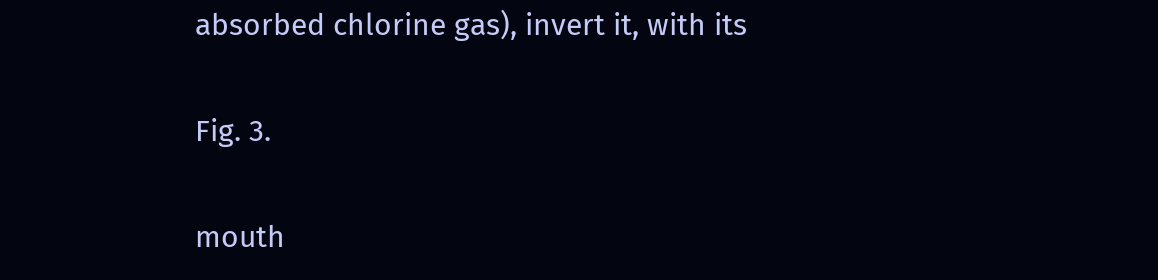absorbed chlorine gas), invert it, with its

Fig. 3.

mouth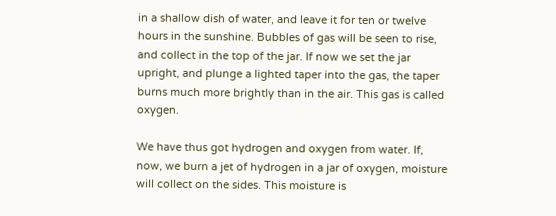in a shallow dish of water, and leave it for ten or twelve hours in the sunshine. Bubbles of gas will be seen to rise, and collect in the top of the jar. If now we set the jar upright, and plunge a lighted taper into the gas, the taper burns much more brightly than in the air. This gas is called oxygen.

We have thus got hydrogen and oxygen from water. If, now, we burn a jet of hydrogen in a jar of oxygen, moisture will collect on the sides. This moisture is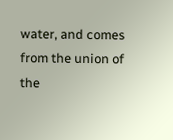water, and comes from the union of the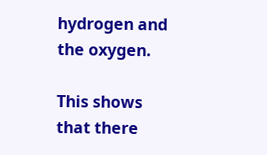hydrogen and the oxygen.

This shows that there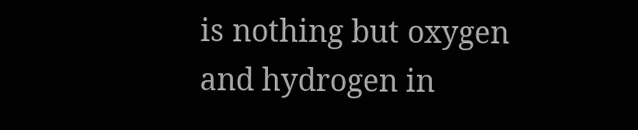is nothing but oxygen and hydrogen in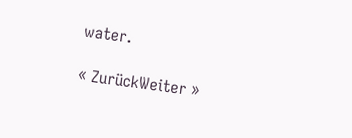water.

« ZurückWeiter »